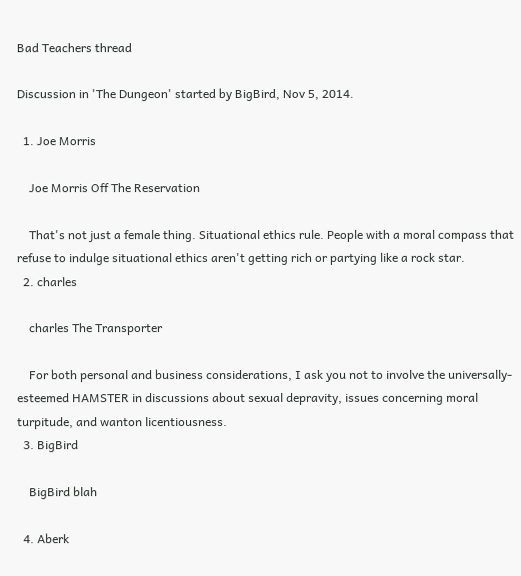Bad Teachers thread

Discussion in 'The Dungeon' started by BigBird, Nov 5, 2014.

  1. Joe Morris

    Joe Morris Off The Reservation

    That's not just a female thing. Situational ethics rule. People with a moral compass that refuse to indulge situational ethics aren't getting rich or partying like a rock star.
  2. charles

    charles The Transporter

    For both personal and business considerations, I ask you not to involve the universally-esteemed HAMSTER in discussions about sexual depravity, issues concerning moral turpitude, and wanton licentiousness.
  3. BigBird

    BigBird blah

  4. Aberk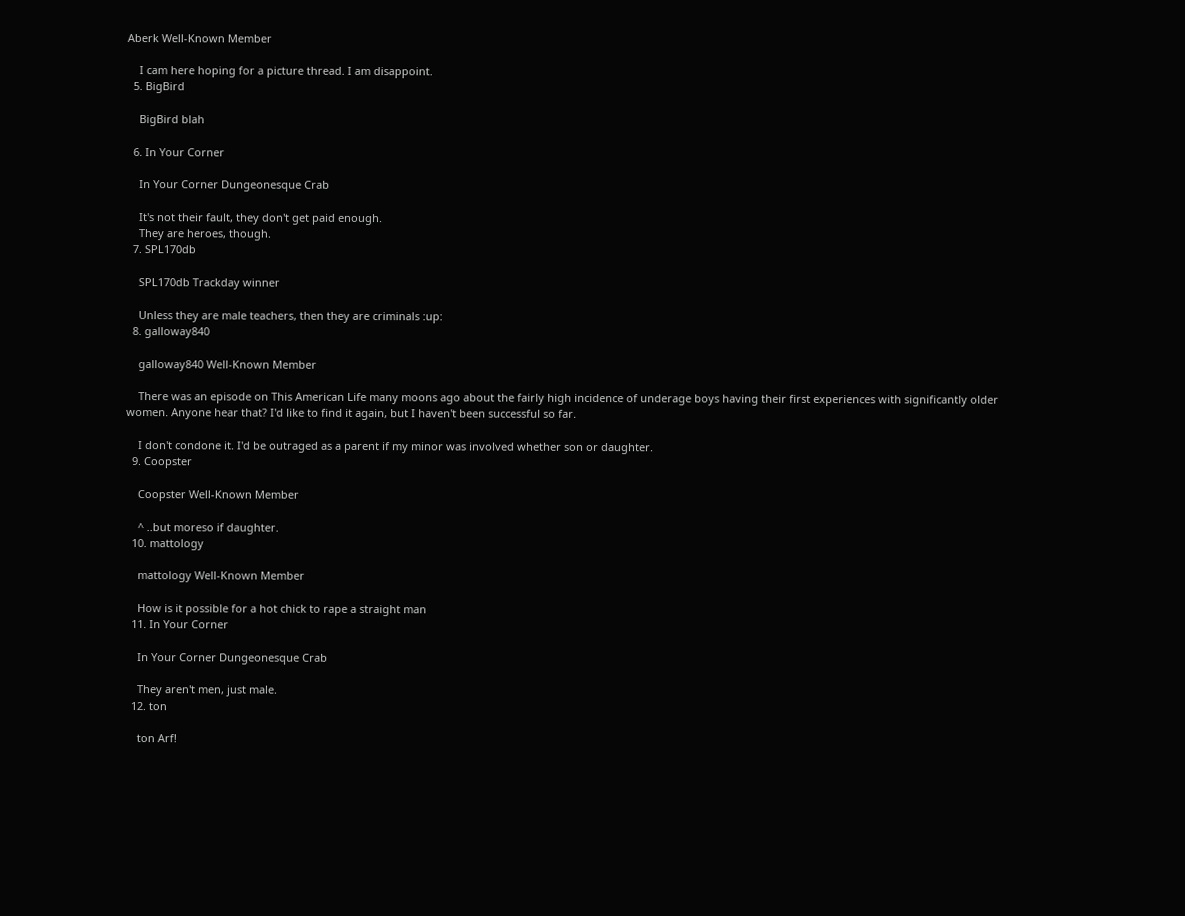Aberk Well-Known Member

    I cam here hoping for a picture thread. I am disappoint.
  5. BigBird

    BigBird blah

  6. In Your Corner

    In Your Corner Dungeonesque Crab

    It's not their fault, they don't get paid enough.
    They are heroes, though.
  7. SPL170db

    SPL170db Trackday winner

    Unless they are male teachers, then they are criminals :up:
  8. galloway840

    galloway840 Well-Known Member

    There was an episode on This American Life many moons ago about the fairly high incidence of underage boys having their first experiences with significantly older women. Anyone hear that? I'd like to find it again, but I haven't been successful so far.

    I don't condone it. I'd be outraged as a parent if my minor was involved whether son or daughter.
  9. Coopster

    Coopster Well-Known Member

    ^ ..but moreso if daughter.
  10. mattology

    mattology Well-Known Member

    How is it possible for a hot chick to rape a straight man
  11. In Your Corner

    In Your Corner Dungeonesque Crab

    They aren't men, just male.
  12. ton

    ton Arf!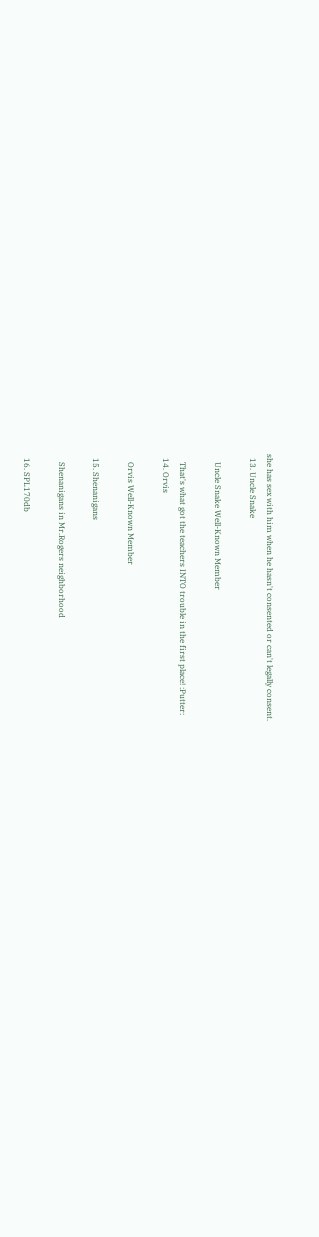she has sex with him when he hasn't consented or can't legally consent.
  13. Uncle Snake

    Uncle Snake Well-Known Member

    That's what got the teachers INTO trouble in the first place! :Putter:
  14. Orvis

    Orvis Well-Known Member

  15. Shenanigans

    Shenanigans in Mr.Rogers neighborhood

  16. SPL170db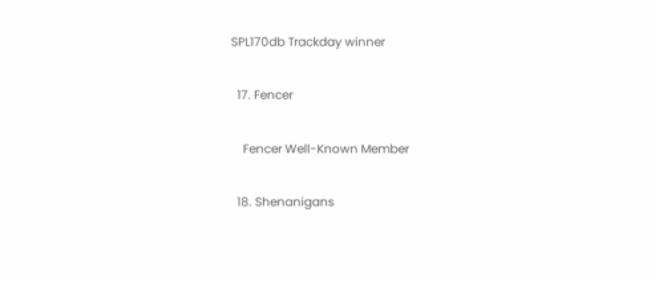SPL170db Trackday winner

  17. Fencer

    Fencer Well-Known Member

  18. Shenanigans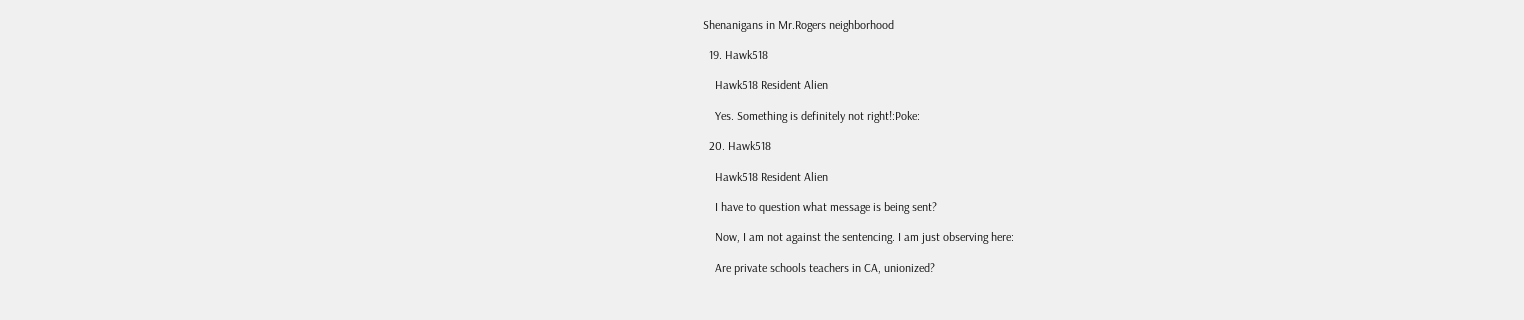Shenanigans in Mr.Rogers neighborhood

  19. Hawk518

    Hawk518 Resident Alien

    Yes. Something is definitely not right!:Poke:

  20. Hawk518

    Hawk518 Resident Alien

    I have to question what message is being sent?

    Now, I am not against the sentencing. I am just observing here:

    Are private schools teachers in CA, unionized?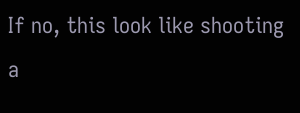If no, this look like shooting a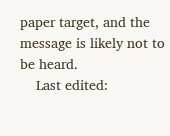paper target, and the message is likely not to be heard.
    Last edited: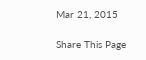Mar 21, 2015

Share This Page